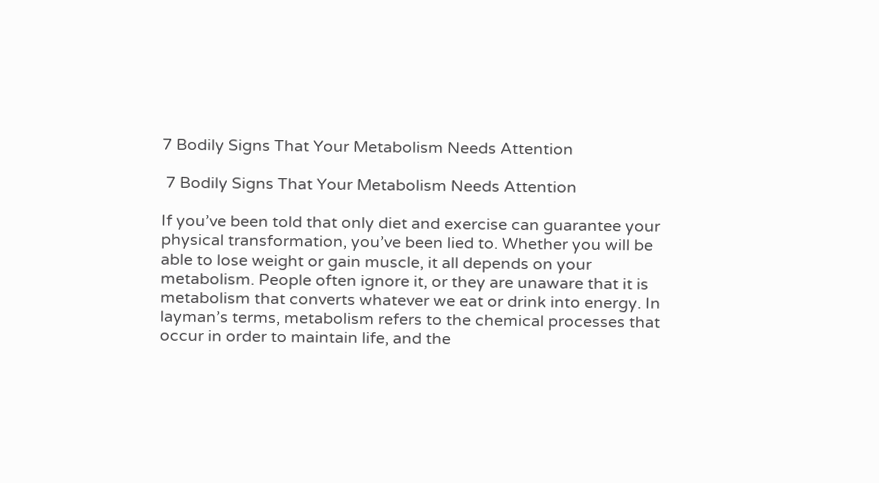7 Bodily Signs That Your Metabolism Needs Attention

 7 Bodily Signs That Your Metabolism Needs Attention

If you’ve been told that only diet and exercise can guarantee your physical transformation, you’ve been lied to. Whether you will be able to lose weight or gain muscle, it all depends on your metabolism. People often ignore it, or they are unaware that it is metabolism that converts whatever we eat or drink into energy. In layman’s terms, metabolism refers to the chemical processes that occur in order to maintain life, and the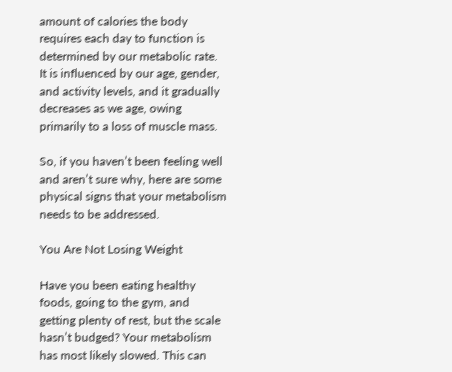amount of calories the body requires each day to function is determined by our metabolic rate. It is influenced by our age, gender, and activity levels, and it gradually decreases as we age, owing primarily to a loss of muscle mass.

So, if you haven’t been feeling well and aren’t sure why, here are some physical signs that your metabolism needs to be addressed.

You Are Not Losing Weight

Have you been eating healthy foods, going to the gym, and getting plenty of rest, but the scale hasn’t budged? Your metabolism has most likely slowed. This can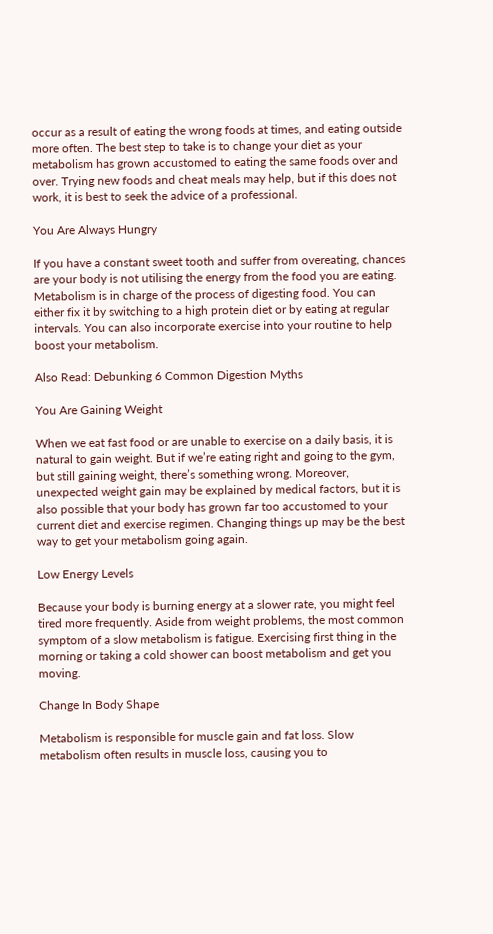occur as a result of eating the wrong foods at times, and eating outside more often. The best step to take is to change your diet as your metabolism has grown accustomed to eating the same foods over and over. Trying new foods and cheat meals may help, but if this does not work, it is best to seek the advice of a professional.

You Are Always Hungry

If you have a constant sweet tooth and suffer from overeating, chances are your body is not utilising the energy from the food you are eating. Metabolism is in charge of the process of digesting food. You can either fix it by switching to a high protein diet or by eating at regular intervals. You can also incorporate exercise into your routine to help boost your metabolism.

Also Read: Debunking 6 Common Digestion Myths

You Are Gaining Weight

When we eat fast food or are unable to exercise on a daily basis, it is natural to gain weight. But if we’re eating right and going to the gym, but still gaining weight, there’s something wrong. Moreover, unexpected weight gain may be explained by medical factors, but it is also possible that your body has grown far too accustomed to your current diet and exercise regimen. Changing things up may be the best way to get your metabolism going again.

Low Energy Levels

Because your body is burning energy at a slower rate, you might feel tired more frequently. Aside from weight problems, the most common symptom of a slow metabolism is fatigue. Exercising first thing in the morning or taking a cold shower can boost metabolism and get you moving.

Change In Body Shape

Metabolism is responsible for muscle gain and fat loss. Slow metabolism often results in muscle loss, causing you to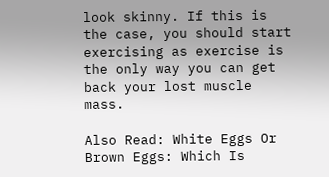look skinny. If this is the case, you should start exercising as exercise is the only way you can get back your lost muscle mass.

Also Read: White Eggs Or Brown Eggs: Which Is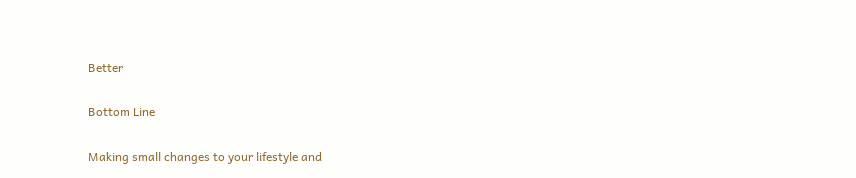Better

Bottom Line

Making small changes to your lifestyle and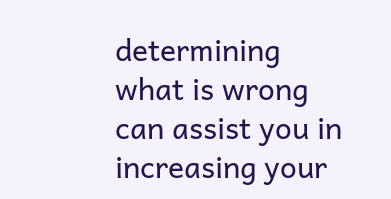determining what is wrong can assist you in increasing your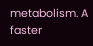metabolism. A faster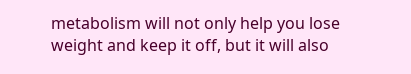metabolism will not only help you lose weight and keep it off, but it will also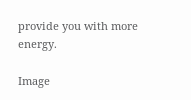provide you with more energy.

Image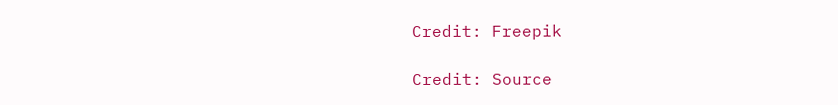Credit: Freepik

Credit: Source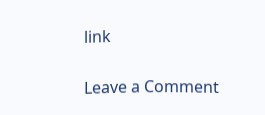link

Leave a Comment